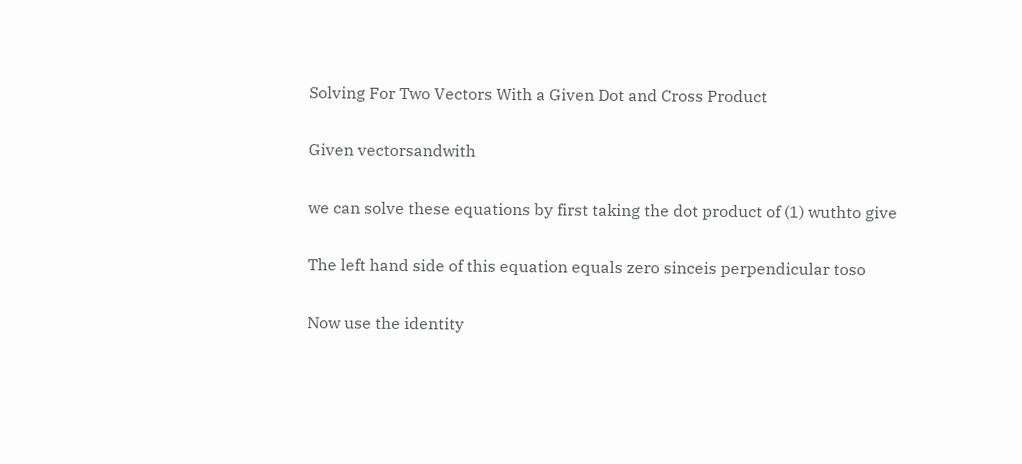Solving For Two Vectors With a Given Dot and Cross Product

Given vectorsandwith

we can solve these equations by first taking the dot product of (1) wuthto give

The left hand side of this equation equals zero sinceis perpendicular toso

Now use the identity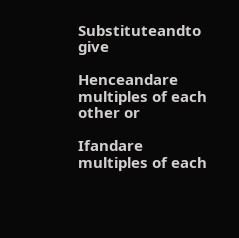Substituteandto give

Henceandare multiples of each other or

Ifandare multiples of each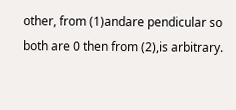other, from (1)andare pendicular so both are 0 then from (2),is arbitrary.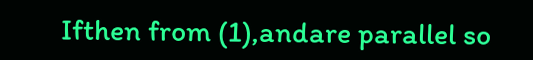Ifthen from (1),andare parallel so